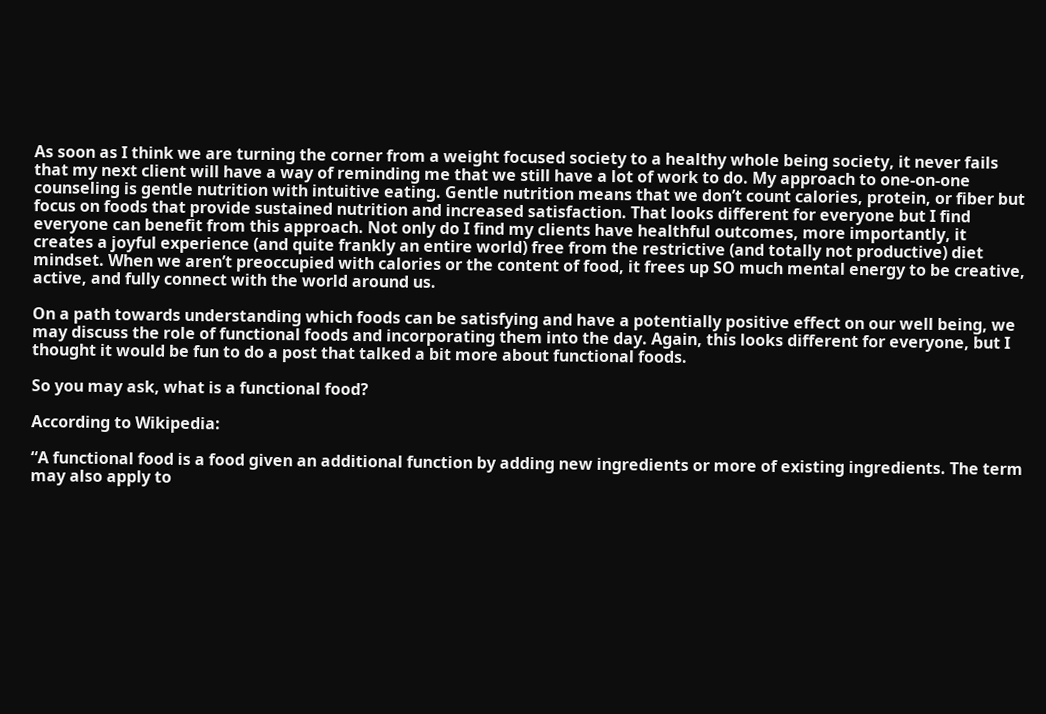As soon as I think we are turning the corner from a weight focused society to a healthy whole being society, it never fails that my next client will have a way of reminding me that we still have a lot of work to do. My approach to one-on-one counseling is gentle nutrition with intuitive eating. Gentle nutrition means that we don’t count calories, protein, or fiber but focus on foods that provide sustained nutrition and increased satisfaction. That looks different for everyone but I find everyone can benefit from this approach. Not only do I find my clients have healthful outcomes, more importantly, it creates a joyful experience (and quite frankly an entire world) free from the restrictive (and totally not productive) diet mindset. When we aren’t preoccupied with calories or the content of food, it frees up SO much mental energy to be creative, active, and fully connect with the world around us.

On a path towards understanding which foods can be satisfying and have a potentially positive effect on our well being, we may discuss the role of functional foods and incorporating them into the day. Again, this looks different for everyone, but I thought it would be fun to do a post that talked a bit more about functional foods.

So you may ask, what is a functional food?

According to Wikipedia:

“A functional food is a food given an additional function by adding new ingredients or more of existing ingredients. The term may also apply to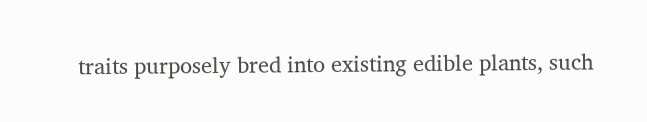traits purposely bred into existing edible plants, such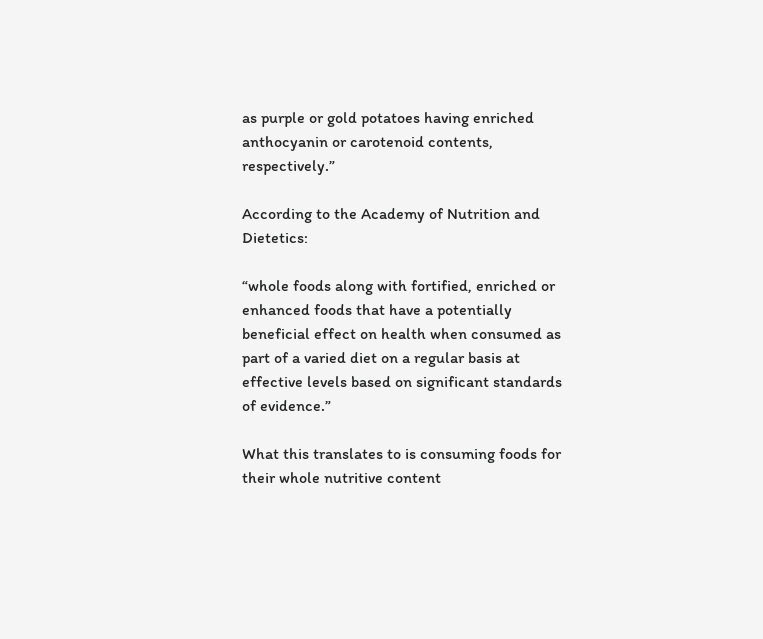as purple or gold potatoes having enriched anthocyanin or carotenoid contents, respectively.”

According to the Academy of Nutrition and Dietetics:

“whole foods along with fortified, enriched or enhanced foods that have a potentially beneficial effect on health when consumed as part of a varied diet on a regular basis at effective levels based on significant standards of evidence.”

What this translates to is consuming foods for their whole nutritive content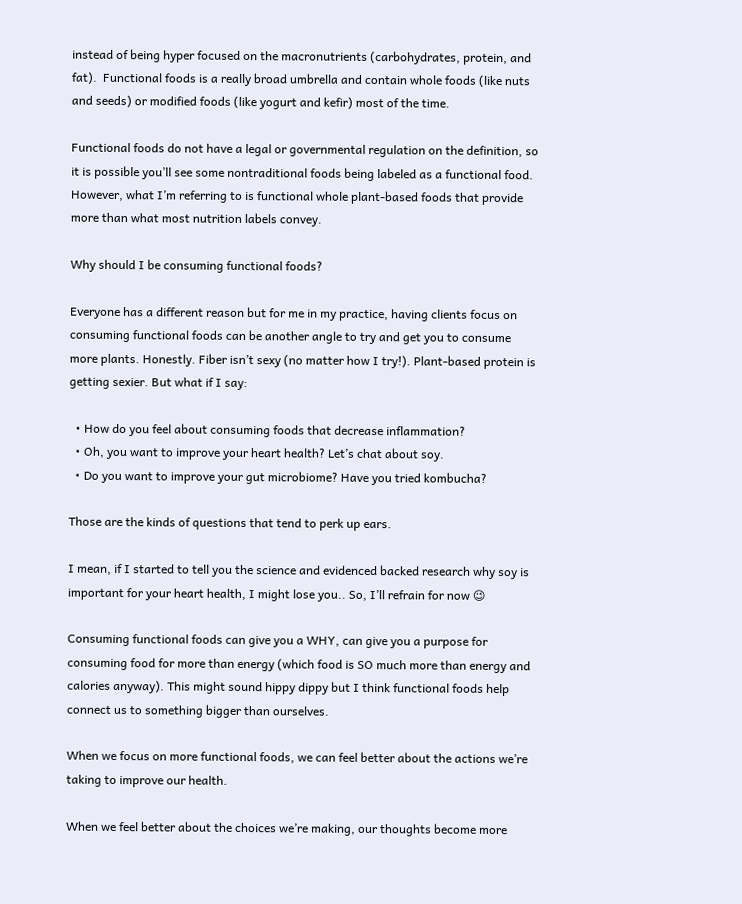instead of being hyper focused on the macronutrients (carbohydrates, protein, and fat).  Functional foods is a really broad umbrella and contain whole foods (like nuts and seeds) or modified foods (like yogurt and kefir) most of the time.

Functional foods do not have a legal or governmental regulation on the definition, so it is possible you’ll see some nontraditional foods being labeled as a functional food. However, what I’m referring to is functional whole plant-based foods that provide more than what most nutrition labels convey.

Why should I be consuming functional foods?

Everyone has a different reason but for me in my practice, having clients focus on consuming functional foods can be another angle to try and get you to consume more plants. Honestly. Fiber isn’t sexy (no matter how I try!). Plant-based protein is getting sexier. But what if I say:

  • How do you feel about consuming foods that decrease inflammation?
  • Oh, you want to improve your heart health? Let’s chat about soy.
  • Do you want to improve your gut microbiome? Have you tried kombucha?

Those are the kinds of questions that tend to perk up ears.

I mean, if I started to tell you the science and evidenced backed research why soy is important for your heart health, I might lose you.. So, I’ll refrain for now 😉

Consuming functional foods can give you a WHY, can give you a purpose for consuming food for more than energy (which food is SO much more than energy and calories anyway). This might sound hippy dippy but I think functional foods help connect us to something bigger than ourselves.

When we focus on more functional foods, we can feel better about the actions we’re taking to improve our health.

When we feel better about the choices we’re making, our thoughts become more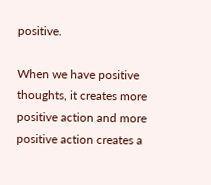positive.

When we have positive thoughts, it creates more positive action and more positive action creates a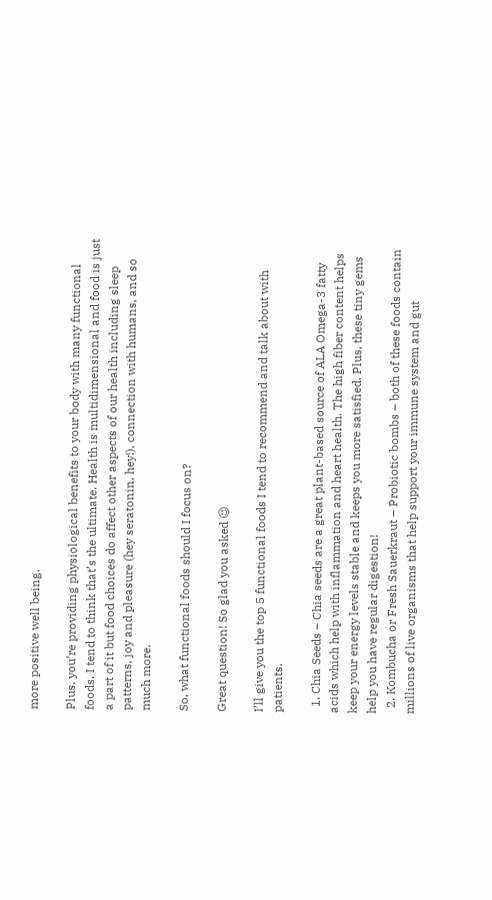more positive well being.

Plus, you’re providing physiological benefits to your body with many functional foods. I tend to think that’s the ultimate. Health is multidimensional and food is just a part of it but food choices do affect other aspects of our health including sleep patterns, joy and pleasure (hey seratonin, hey!), connection with humans, and so much more.

So, what functional foods should I focus on?

Great question! So glad you asked 😉

I’ll give you the top 5 functional foods I tend to recommend and talk about with patients.

  1. Chia Seeds – Chia seeds are a great plant-based source of ALA Omega-3 fatty acids which help with inflammation and heart health. The high fiber content helps keep your energy levels stable and keeps you more satisfied. Plus, these tiny gems help you have regular digestion!
  2. Kombucha or Fresh Sauerkraut – Probiotic bombs – both of these foods contain millions of live organisms that help support your immune system and gut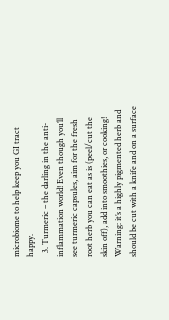microbiome to help keep you GI tract happy.
  3. Turmeric – the darling in the anti-inflammation world! Even though you’ll see turmeric capsules, aim for the fresh root herb you can eat as is (peel/cut the skin off), add into smoothies, or cooking! Warning: it’s a highly pigmented herb and should be cut with a knife and on a surface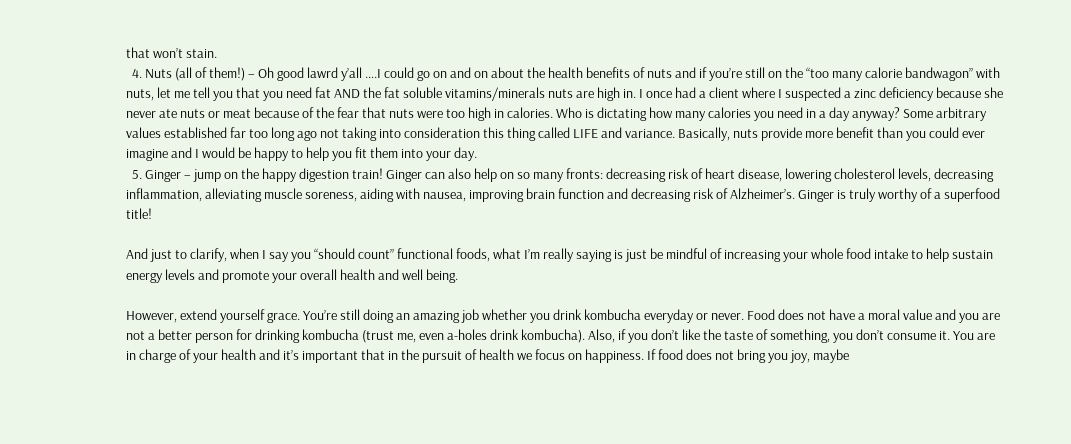that won’t stain.
  4. Nuts (all of them!) – Oh good lawrd y’all ….I could go on and on about the health benefits of nuts and if you’re still on the “too many calorie bandwagon” with nuts, let me tell you that you need fat AND the fat soluble vitamins/minerals nuts are high in. I once had a client where I suspected a zinc deficiency because she never ate nuts or meat because of the fear that nuts were too high in calories. Who is dictating how many calories you need in a day anyway? Some arbitrary values established far too long ago not taking into consideration this thing called LIFE and variance. Basically, nuts provide more benefit than you could ever imagine and I would be happy to help you fit them into your day.
  5. Ginger – jump on the happy digestion train! Ginger can also help on so many fronts: decreasing risk of heart disease, lowering cholesterol levels, decreasing inflammation, alleviating muscle soreness, aiding with nausea, improving brain function and decreasing risk of Alzheimer’s. Ginger is truly worthy of a superfood title!

And just to clarify, when I say you “should count” functional foods, what I’m really saying is just be mindful of increasing your whole food intake to help sustain energy levels and promote your overall health and well being.

However, extend yourself grace. You’re still doing an amazing job whether you drink kombucha everyday or never. Food does not have a moral value and you are not a better person for drinking kombucha (trust me, even a-holes drink kombucha). Also, if you don’t like the taste of something, you don’t consume it. You are in charge of your health and it’s important that in the pursuit of health we focus on happiness. If food does not bring you joy, maybe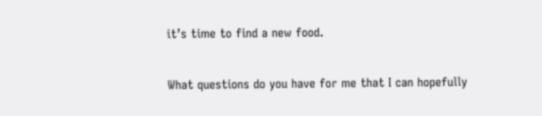it’s time to find a new food.

What questions do you have for me that I can hopefully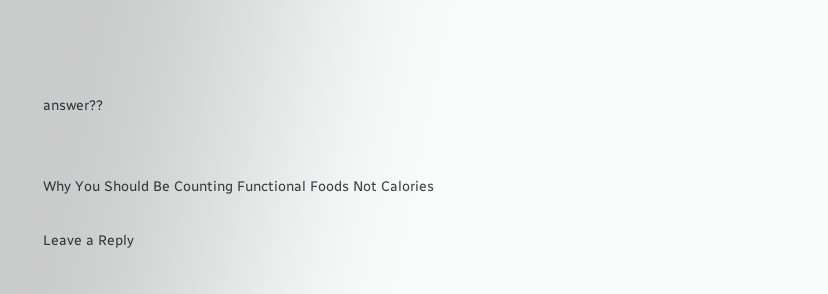answer??


Why You Should Be Counting Functional Foods Not Calories

Leave a Reply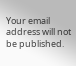Your email address will not be published.